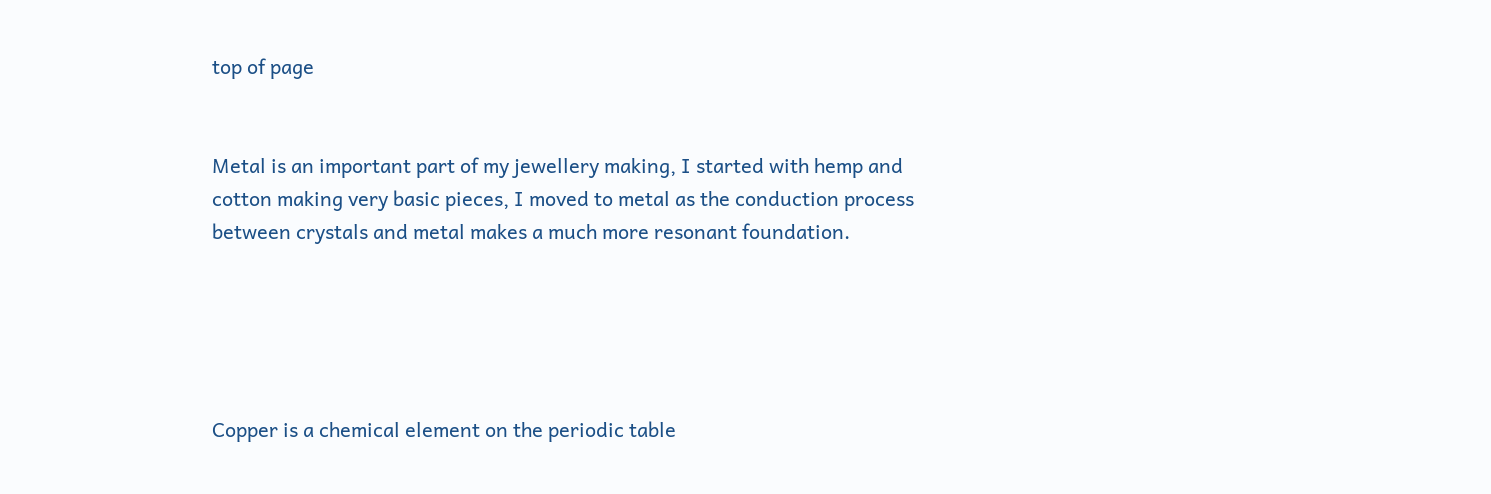top of page


Metal is an important part of my jewellery making, I started with hemp and cotton making very basic pieces, I moved to metal as the conduction process between crystals and metal makes a much more resonant foundation.





Copper is a chemical element on the periodic table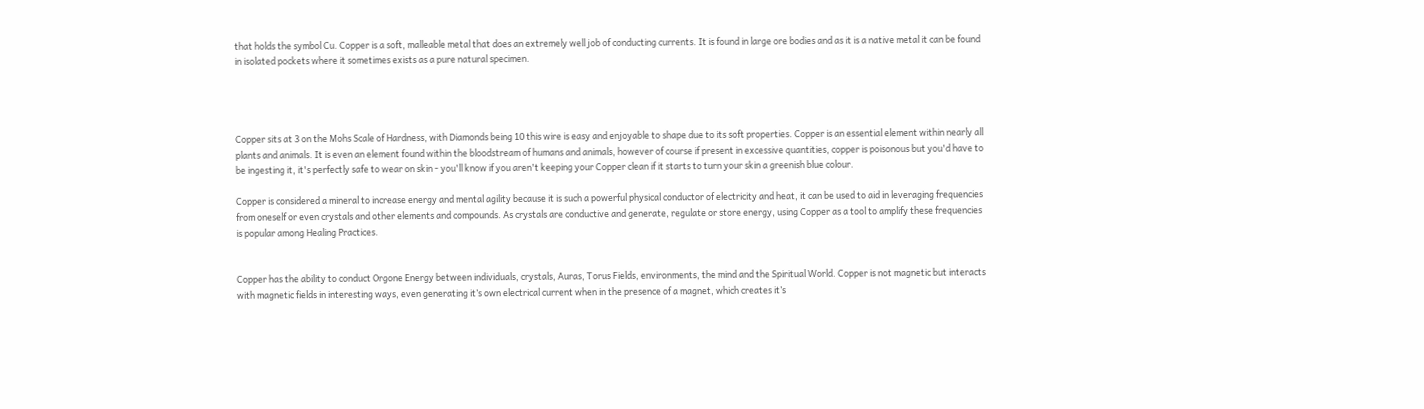that holds the symbol Cu. Copper is a soft, malleable metal that does an extremely well job of conducting currents. It is found in large ore bodies and as it is a native metal it can be found in isolated pockets where it sometimes exists as a pure natural specimen.




Copper sits at 3 on the Mohs Scale of Hardness, with Diamonds being 10 this wire is easy and enjoyable to shape due to its soft properties. Copper is an essential element within nearly all plants and animals. It is even an element found within the bloodstream of humans and animals, however of course if present in excessive quantities, copper is poisonous but you'd have to be ingesting it, it's perfectly safe to wear on skin - you'll know if you aren't keeping your Copper clean if it starts to turn your skin a greenish blue colour.

Copper is considered a mineral to increase energy and mental agility because it is such a powerful physical conductor of electricity and heat, it can be used to aid in leveraging frequencies from oneself or even crystals and other elements and compounds. As crystals are conductive and generate, regulate or store energy, using Copper as a tool to amplify these frequencies is popular among Healing Practices.


Copper has the ability to conduct Orgone Energy between individuals, crystals, Auras, Torus Fields, environments, the mind and the Spiritual World. Copper is not magnetic but interacts with magnetic fields in interesting ways, even generating it’s own electrical current when in the presence of a magnet, which creates it’s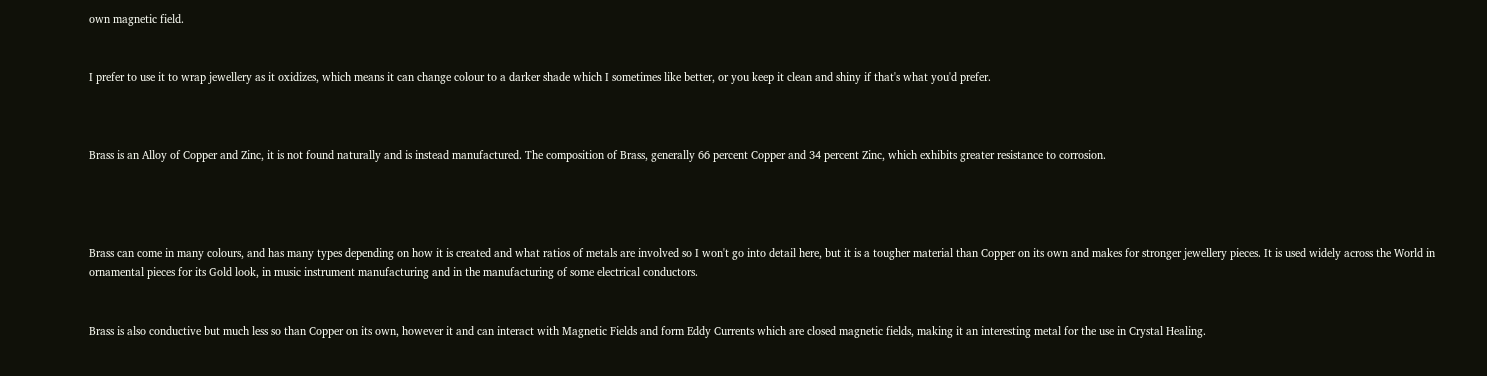own magnetic field.


I prefer to use it to wrap jewellery as it oxidizes, which means it can change colour to a darker shade which I sometimes like better, or you keep it clean and shiny if that's what you'd prefer.



Brass is an Alloy of Copper and Zinc, it is not found naturally and is instead manufactured. The composition of Brass, generally 66 percent Copper and 34 percent Zinc, which exhibits greater resistance to corrosion.




Brass can come in many colours, and has many types depending on how it is created and what ratios of metals are involved so I won't go into detail here, but it is a tougher material than Copper on its own and makes for stronger jewellery pieces. It is used widely across the World in ornamental pieces for its Gold look, in music instrument manufacturing and in the manufacturing of some electrical conductors.


Brass is also conductive but much less so than Copper on its own, however it and can interact with Magnetic Fields and form Eddy Currents which are closed magnetic fields, making it an interesting metal for the use in Crystal Healing.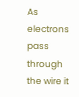As electrons pass through the wire it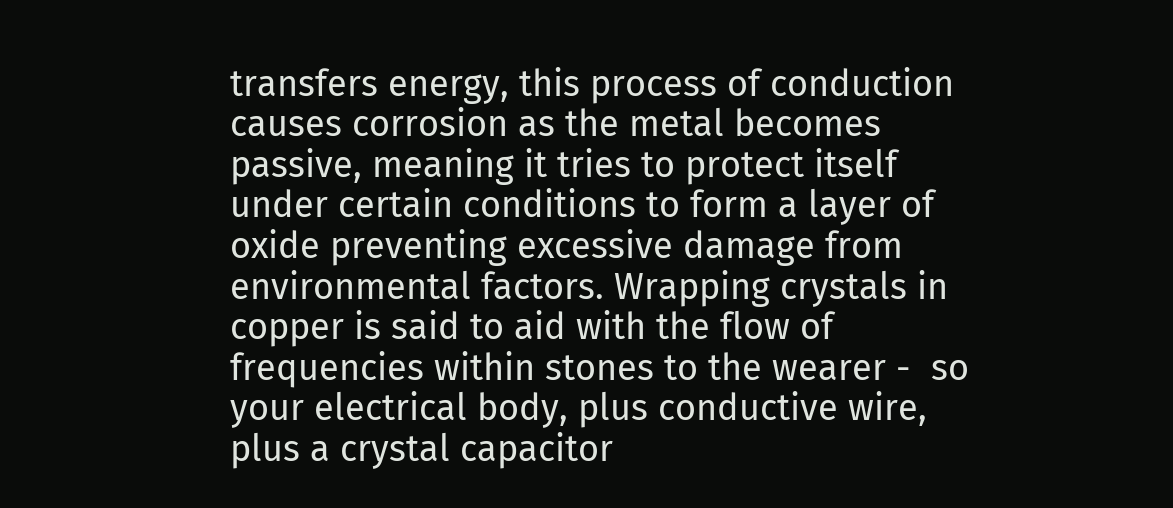transfers energy, this process of conduction causes corrosion as the metal becomes passive, meaning it tries to protect itself under certain conditions to form a layer of oxide preventing excessive damage from environmental factors. Wrapping crystals in copper is said to aid with the flow of frequencies within stones to the wearer -  so your electrical body, plus conductive wire, plus a crystal capacitor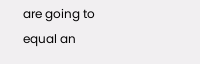are going to equal an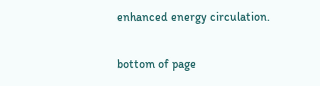enhanced energy circulation.

bottom of page